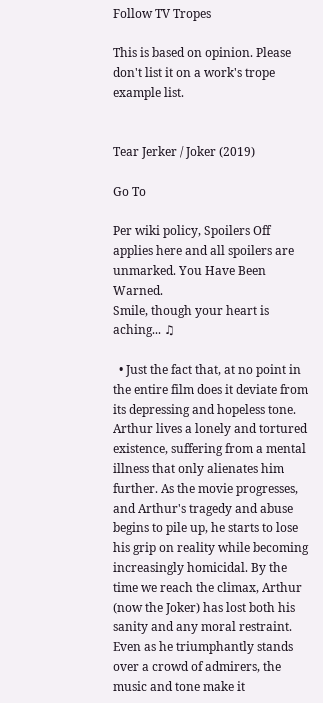Follow TV Tropes

This is based on opinion. Please don't list it on a work's trope example list.


Tear Jerker / Joker (2019)

Go To

Per wiki policy, Spoilers Off applies here and all spoilers are unmarked. You Have Been Warned.
Smile, though your heart is aching... ♫

  • Just the fact that, at no point in the entire film does it deviate from its depressing and hopeless tone. Arthur lives a lonely and tortured existence, suffering from a mental illness that only alienates him further. As the movie progresses, and Arthur's tragedy and abuse begins to pile up, he starts to lose his grip on reality while becoming increasingly homicidal. By the time we reach the climax, Arthur (now the Joker) has lost both his sanity and any moral restraint. Even as he triumphantly stands over a crowd of admirers, the music and tone make it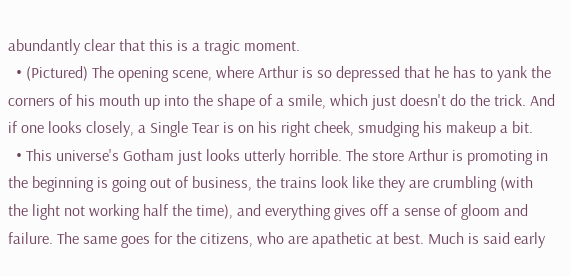abundantly clear that this is a tragic moment.
  • (Pictured) The opening scene, where Arthur is so depressed that he has to yank the corners of his mouth up into the shape of a smile, which just doesn't do the trick. And if one looks closely, a Single Tear is on his right cheek, smudging his makeup a bit.
  • This universe's Gotham just looks utterly horrible. The store Arthur is promoting in the beginning is going out of business, the trains look like they are crumbling (with the light not working half the time), and everything gives off a sense of gloom and failure. The same goes for the citizens, who are apathetic at best. Much is said early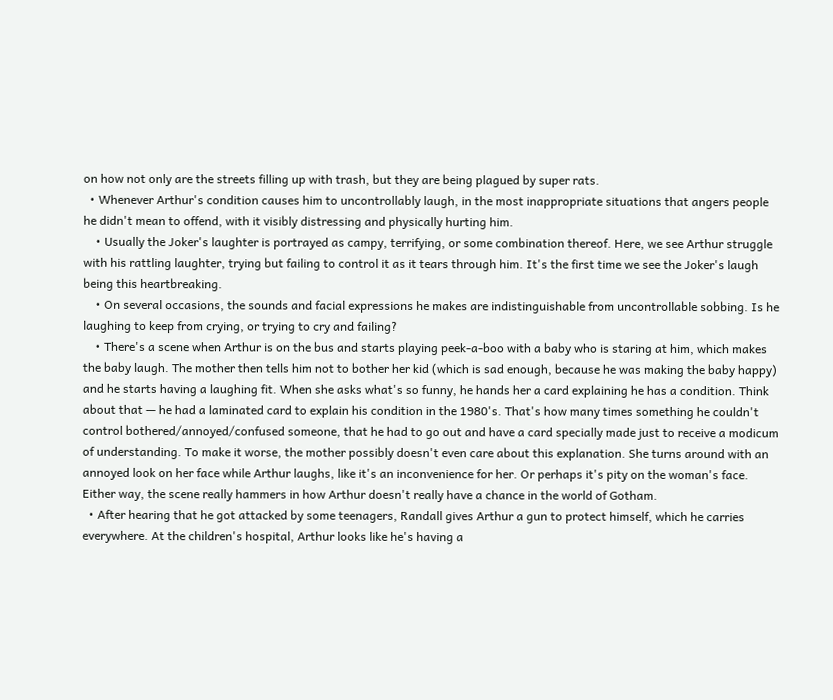on how not only are the streets filling up with trash, but they are being plagued by super rats.
  • Whenever Arthur's condition causes him to uncontrollably laugh, in the most inappropriate situations that angers people he didn't mean to offend, with it visibly distressing and physically hurting him.
    • Usually the Joker's laughter is portrayed as campy, terrifying, or some combination thereof. Here, we see Arthur struggle with his rattling laughter, trying but failing to control it as it tears through him. It's the first time we see the Joker's laugh being this heartbreaking.
    • On several occasions, the sounds and facial expressions he makes are indistinguishable from uncontrollable sobbing. Is he laughing to keep from crying, or trying to cry and failing?
    • There's a scene when Arthur is on the bus and starts playing peek-a-boo with a baby who is staring at him, which makes the baby laugh. The mother then tells him not to bother her kid (which is sad enough, because he was making the baby happy) and he starts having a laughing fit. When she asks what's so funny, he hands her a card explaining he has a condition. Think about that — he had a laminated card to explain his condition in the 1980's. That's how many times something he couldn't control bothered/annoyed/confused someone, that he had to go out and have a card specially made just to receive a modicum of understanding. To make it worse, the mother possibly doesn't even care about this explanation. She turns around with an annoyed look on her face while Arthur laughs, like it's an inconvenience for her. Or perhaps it's pity on the woman's face. Either way, the scene really hammers in how Arthur doesn't really have a chance in the world of Gotham.
  • After hearing that he got attacked by some teenagers, Randall gives Arthur a gun to protect himself, which he carries everywhere. At the children's hospital, Arthur looks like he's having a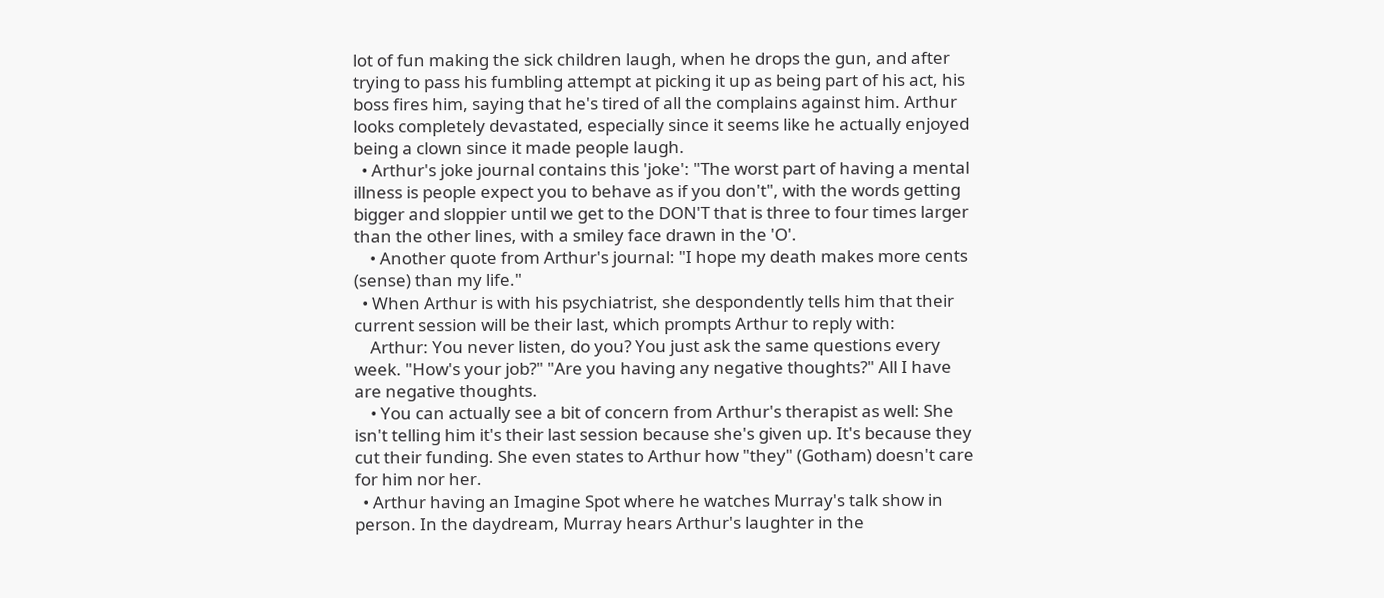lot of fun making the sick children laugh, when he drops the gun, and after trying to pass his fumbling attempt at picking it up as being part of his act, his boss fires him, saying that he's tired of all the complains against him. Arthur looks completely devastated, especially since it seems like he actually enjoyed being a clown since it made people laugh.
  • Arthur's joke journal contains this 'joke': "The worst part of having a mental illness is people expect you to behave as if you don't", with the words getting bigger and sloppier until we get to the DON'T that is three to four times larger than the other lines, with a smiley face drawn in the 'O'.
    • Another quote from Arthur's journal: "I hope my death makes more cents (sense) than my life."
  • When Arthur is with his psychiatrist, she despondently tells him that their current session will be their last, which prompts Arthur to reply with:
    Arthur: You never listen, do you? You just ask the same questions every week. "How's your job?" "Are you having any negative thoughts?" All I have are negative thoughts.
    • You can actually see a bit of concern from Arthur's therapist as well: She isn't telling him it's their last session because she's given up. It's because they cut their funding. She even states to Arthur how "they" (Gotham) doesn't care for him nor her.
  • Arthur having an Imagine Spot where he watches Murray's talk show in person. In the daydream, Murray hears Arthur's laughter in the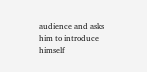audience and asks him to introduce himself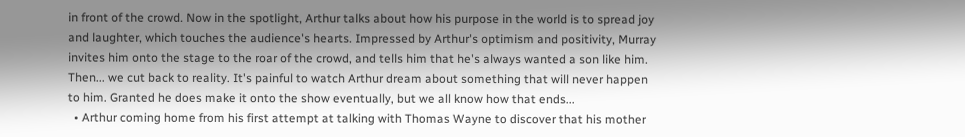in front of the crowd. Now in the spotlight, Arthur talks about how his purpose in the world is to spread joy and laughter, which touches the audience's hearts. Impressed by Arthur's optimism and positivity, Murray invites him onto the stage to the roar of the crowd, and tells him that he's always wanted a son like him. Then... we cut back to reality. It's painful to watch Arthur dream about something that will never happen to him. Granted he does make it onto the show eventually, but we all know how that ends...
  • Arthur coming home from his first attempt at talking with Thomas Wayne to discover that his mother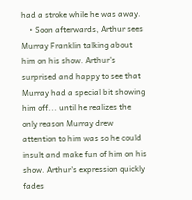had a stroke while he was away.
    • Soon afterwards, Arthur sees Murray Franklin talking about him on his show. Arthur's surprised and happy to see that Murray had a special bit showing him off... until he realizes the only reason Murray drew attention to him was so he could insult and make fun of him on his show. Arthur's expression quickly fades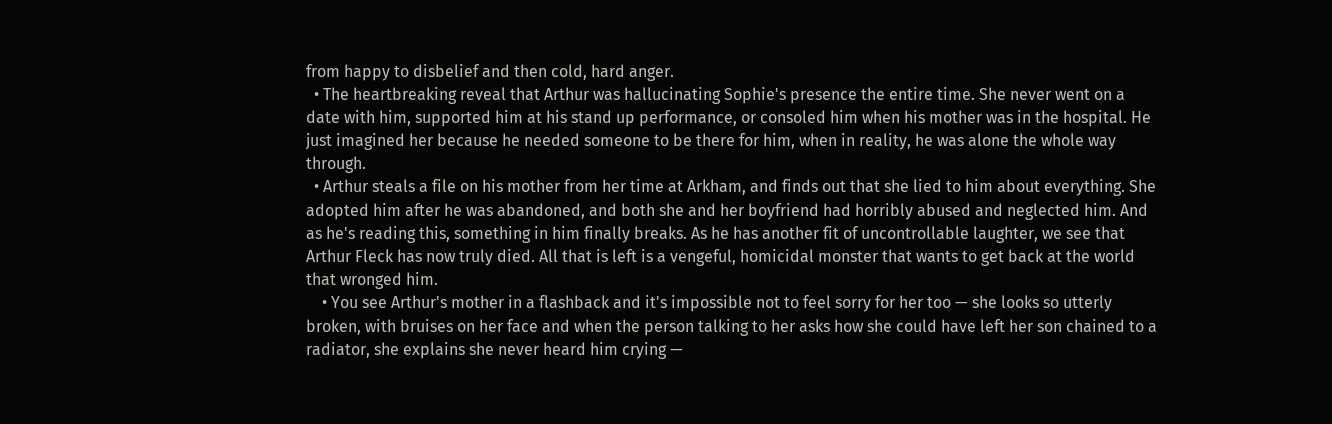from happy to disbelief and then cold, hard anger.
  • The heartbreaking reveal that Arthur was hallucinating Sophie's presence the entire time. She never went on a date with him, supported him at his stand up performance, or consoled him when his mother was in the hospital. He just imagined her because he needed someone to be there for him, when in reality, he was alone the whole way through.
  • Arthur steals a file on his mother from her time at Arkham, and finds out that she lied to him about everything. She adopted him after he was abandoned, and both she and her boyfriend had horribly abused and neglected him. And as he's reading this, something in him finally breaks. As he has another fit of uncontrollable laughter, we see that Arthur Fleck has now truly died. All that is left is a vengeful, homicidal monster that wants to get back at the world that wronged him.
    • You see Arthur's mother in a flashback and it's impossible not to feel sorry for her too — she looks so utterly broken, with bruises on her face and when the person talking to her asks how she could have left her son chained to a radiator, she explains she never heard him crying —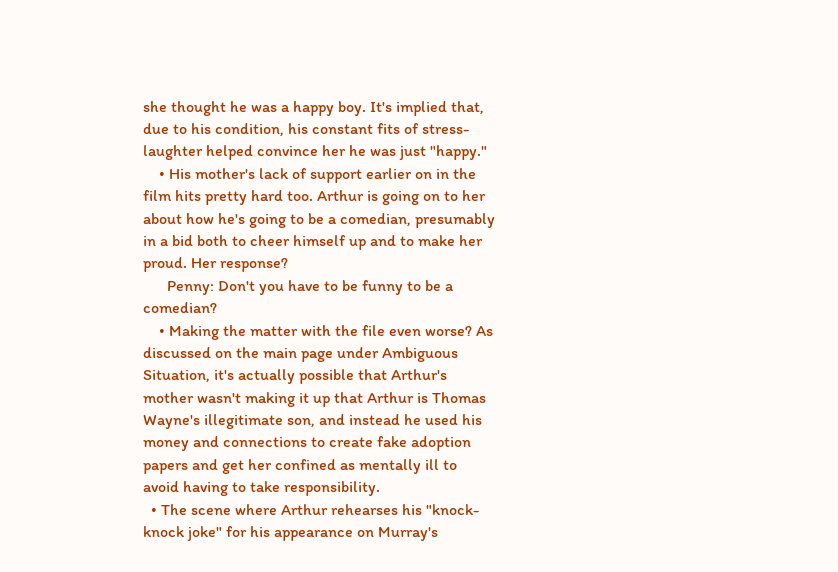she thought he was a happy boy. It's implied that, due to his condition, his constant fits of stress-laughter helped convince her he was just "happy."
    • His mother's lack of support earlier on in the film hits pretty hard too. Arthur is going on to her about how he's going to be a comedian, presumably in a bid both to cheer himself up and to make her proud. Her response?
      Penny: Don't you have to be funny to be a comedian?
    • Making the matter with the file even worse? As discussed on the main page under Ambiguous Situation, it's actually possible that Arthur's mother wasn't making it up that Arthur is Thomas Wayne's illegitimate son, and instead he used his money and connections to create fake adoption papers and get her confined as mentally ill to avoid having to take responsibility.
  • The scene where Arthur rehearses his "knock-knock joke" for his appearance on Murray's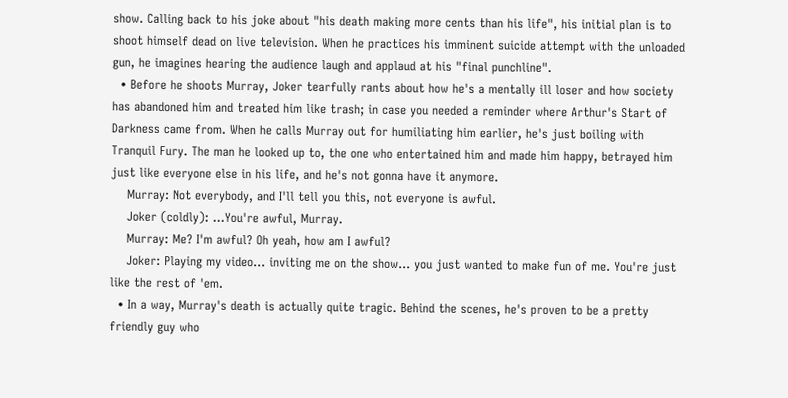show. Calling back to his joke about "his death making more cents than his life", his initial plan is to shoot himself dead on live television. When he practices his imminent suicide attempt with the unloaded gun, he imagines hearing the audience laugh and applaud at his "final punchline".
  • Before he shoots Murray, Joker tearfully rants about how he's a mentally ill loser and how society has abandoned him and treated him like trash; in case you needed a reminder where Arthur's Start of Darkness came from. When he calls Murray out for humiliating him earlier, he's just boiling with Tranquil Fury. The man he looked up to, the one who entertained him and made him happy, betrayed him just like everyone else in his life, and he's not gonna have it anymore.
    Murray: Not everybody, and I'll tell you this, not everyone is awful.
    Joker (coldly): ...You're awful, Murray.
    Murray: Me? I'm awful? Oh yeah, how am I awful?
    Joker: Playing my video... inviting me on the show... you just wanted to make fun of me. You're just like the rest of 'em.
  • In a way, Murray's death is actually quite tragic. Behind the scenes, he's proven to be a pretty friendly guy who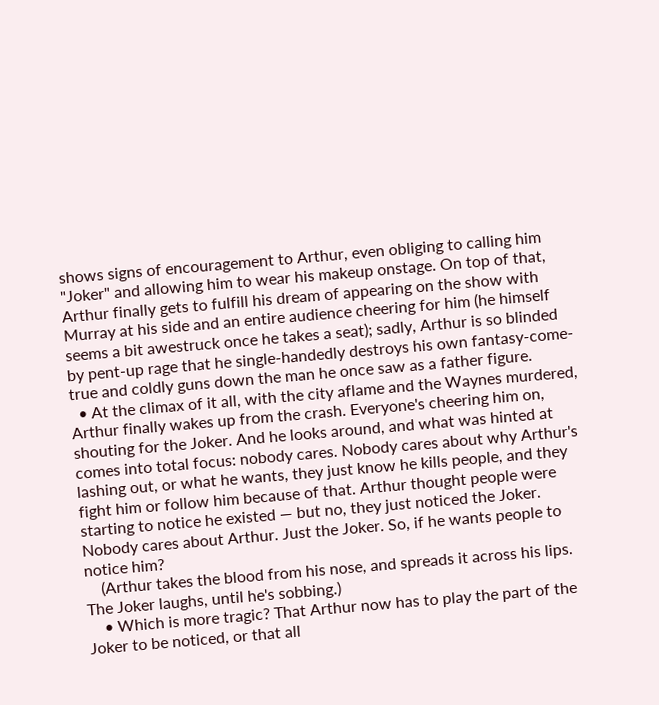shows signs of encouragement to Arthur, even obliging to calling him "Joker" and allowing him to wear his makeup onstage. On top of that, Arthur finally gets to fulfill his dream of appearing on the show with Murray at his side and an entire audience cheering for him (he himself seems a bit awestruck once he takes a seat); sadly, Arthur is so blinded by pent-up rage that he single-handedly destroys his own fantasy-come-true and coldly guns down the man he once saw as a father figure.
  • At the climax of it all, with the city aflame and the Waynes murdered, Arthur finally wakes up from the crash. Everyone's cheering him on, shouting for the Joker. And he looks around, and what was hinted at comes into total focus: nobody cares. Nobody cares about why Arthur's lashing out, or what he wants, they just know he kills people, and they fight him or follow him because of that. Arthur thought people were starting to notice he existed — but no, they just noticed the Joker. Nobody cares about Arthur. Just the Joker. So, if he wants people to notice him?
    (Arthur takes the blood from his nose, and spreads it across his lips. The Joker laughs, until he's sobbing.)
    • Which is more tragic? That Arthur now has to play the part of the Joker to be noticed, or that all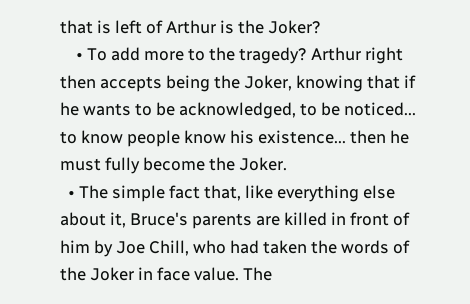that is left of Arthur is the Joker?
    • To add more to the tragedy? Arthur right then accepts being the Joker, knowing that if he wants to be acknowledged, to be noticed... to know people know his existence... then he must fully become the Joker.
  • The simple fact that, like everything else about it, Bruce's parents are killed in front of him by Joe Chill, who had taken the words of the Joker in face value. The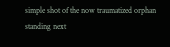simple shot of the now traumatized orphan standing next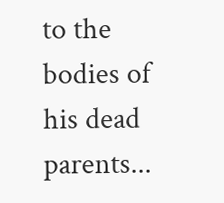to the bodies of his dead parents...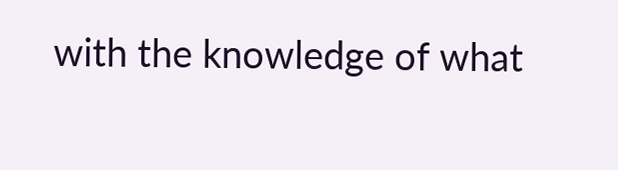with the knowledge of what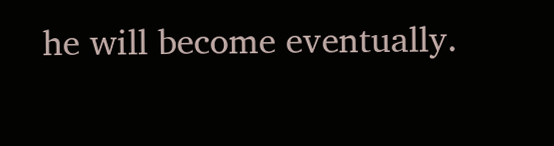he will become eventually.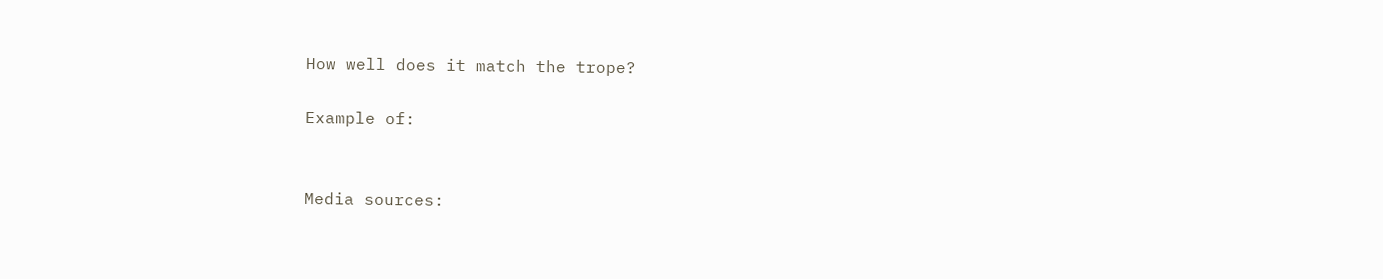How well does it match the trope?

Example of:


Media sources: